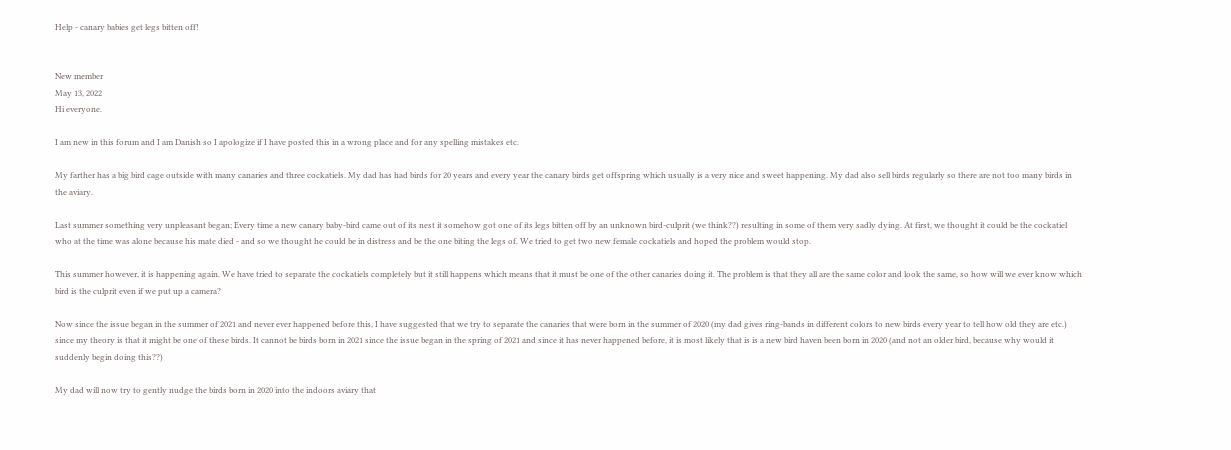Help - canary babies get legs bitten off!


New member
May 13, 2022
Hi everyone.

I am new in this forum and I am Danish so I apologize if I have posted this in a wrong place and for any spelling mistakes etc.

My farther has a big bird cage outside with many canaries and three cockatiels. My dad has had birds for 20 years and every year the canary birds get offspring which usually is a very nice and sweet happening. My dad also sell birds regularly so there are not too many birds in the aviary.

Last summer something very unpleasant began; Every time a new canary baby-bird came out of its nest it somehow got one of its legs bitten off by an unknown bird-culprit (we think??) resulting in some of them very sadly dying. At first, we thought it could be the cockatiel who at the time was alone because his mate died - and so we thought he could be in distress and be the one biting the legs of. We tried to get two new female cockatiels and hoped the problem would stop.

This summer however, it is happening again. We have tried to separate the cockatiels completely but it still happens which means that it must be one of the other canaries doing it. The problem is that they all are the same color and look the same, so how will we ever know which bird is the culprit even if we put up a camera?

Now since the issue began in the summer of 2021 and never ever happened before this, I have suggested that we try to separate the canaries that were born in the summer of 2020 (my dad gives ring-bands in different colors to new birds every year to tell how old they are etc.) since my theory is that it might be one of these birds. It cannot be birds born in 2021 since the issue began in the spring of 2021 and since it has never happened before, it is most likely that is is a new bird haven been born in 2020 (and not an older bird, because why would it suddenly begin doing this??)

My dad will now try to gently nudge the birds born in 2020 into the indoors aviary that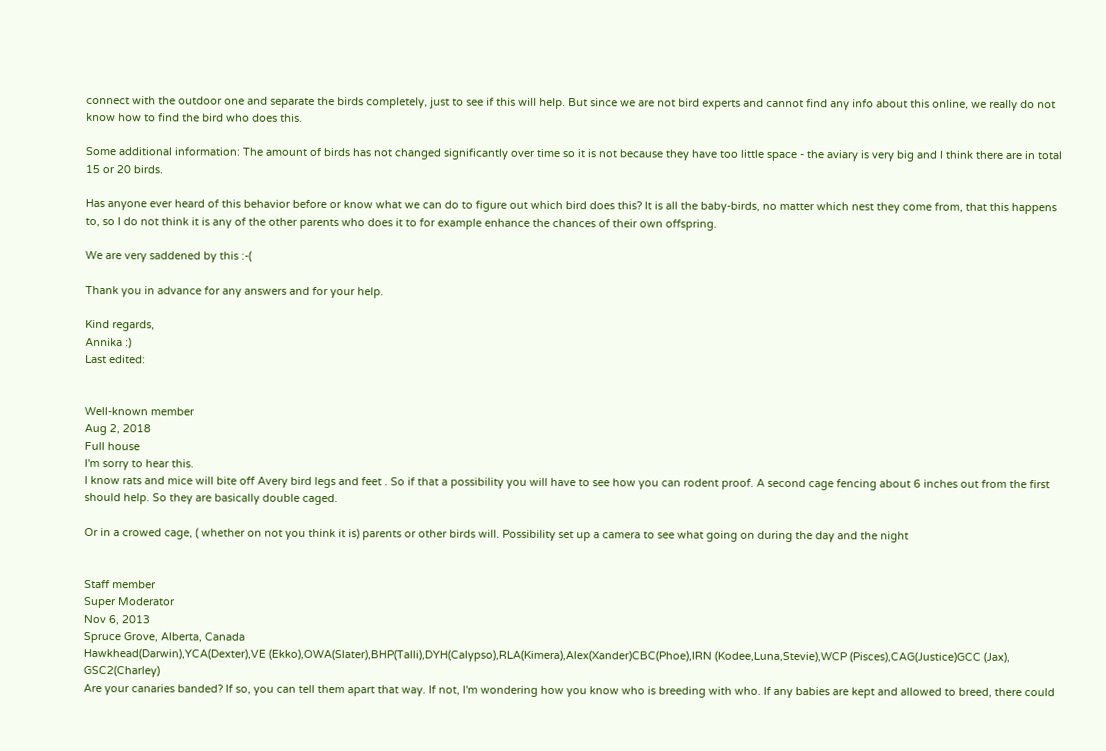connect with the outdoor one and separate the birds completely, just to see if this will help. But since we are not bird experts and cannot find any info about this online, we really do not know how to find the bird who does this.

Some additional information: The amount of birds has not changed significantly over time so it is not because they have too little space - the aviary is very big and I think there are in total 15 or 20 birds.

Has anyone ever heard of this behavior before or know what we can do to figure out which bird does this? It is all the baby-birds, no matter which nest they come from, that this happens to, so I do not think it is any of the other parents who does it to for example enhance the chances of their own offspring.

We are very saddened by this :-(

Thank you in advance for any answers and for your help.

Kind regards,
Annika :)
Last edited:


Well-known member
Aug 2, 2018
Full house
I'm sorry to hear this.
I know rats and mice will bite off Avery bird legs and feet . So if that a possibility you will have to see how you can rodent proof. A second cage fencing about 6 inches out from the first should help. So they are basically double caged.

Or in a crowed cage, ( whether on not you think it is) parents or other birds will. Possibility set up a camera to see what going on during the day and the night


Staff member
Super Moderator
Nov 6, 2013
Spruce Grove, Alberta, Canada
Hawkhead(Darwin),YCA(Dexter),VE (Ekko),OWA(Slater),BHP(Talli),DYH(Calypso),RLA(Kimera),Alex(Xander)CBC(Phoe),IRN (Kodee,Luna,Stevie),WCP (Pisces),CAG(Justice)GCC (Jax), GSC2(Charley)
Are your canaries banded? If so, you can tell them apart that way. If not, I'm wondering how you know who is breeding with who. If any babies are kept and allowed to breed, there could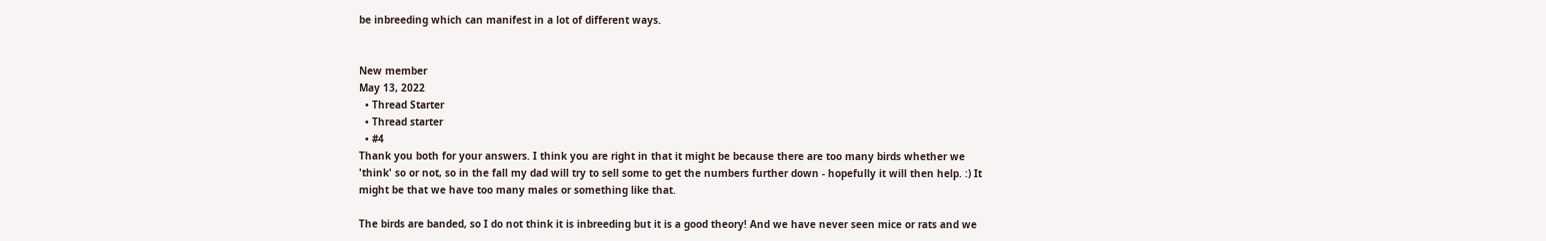be inbreeding which can manifest in a lot of different ways.


New member
May 13, 2022
  • Thread Starter
  • Thread starter
  • #4
Thank you both for your answers. I think you are right in that it might be because there are too many birds whether we 'think' so or not, so in the fall my dad will try to sell some to get the numbers further down - hopefully it will then help. :) It might be that we have too many males or something like that.

The birds are banded, so I do not think it is inbreeding but it is a good theory! And we have never seen mice or rats and we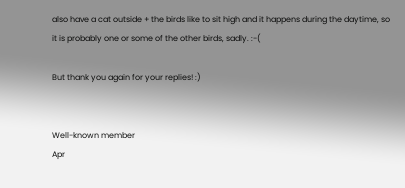also have a cat outside + the birds like to sit high and it happens during the daytime, so it is probably one or some of the other birds, sadly. :-(

But thank you again for your replies! :)


Well-known member
Apr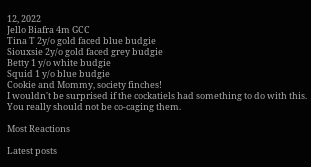12, 2022
Jello Biafra 4m GCC
Tina T 2y/o gold faced blue budgie
Siouxsie 2y/o gold faced grey budgie
Betty 1 y/o white budgie
Squid 1 y/o blue budgie
Cookie and Mommy, society finches!
I wouldn't be surprised if the cockatiels had something to do with this. You really should not be co-caging them.

Most Reactions

Latest posts